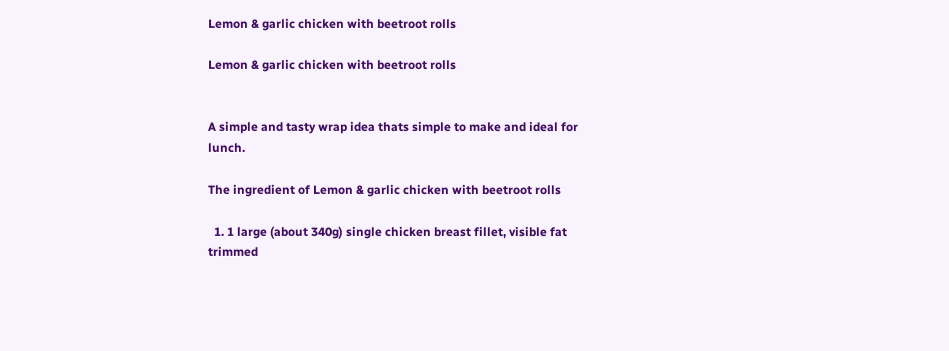Lemon & garlic chicken with beetroot rolls

Lemon & garlic chicken with beetroot rolls


A simple and tasty wrap idea thats simple to make and ideal for lunch.

The ingredient of Lemon & garlic chicken with beetroot rolls

  1. 1 large (about 340g) single chicken breast fillet, visible fat trimmed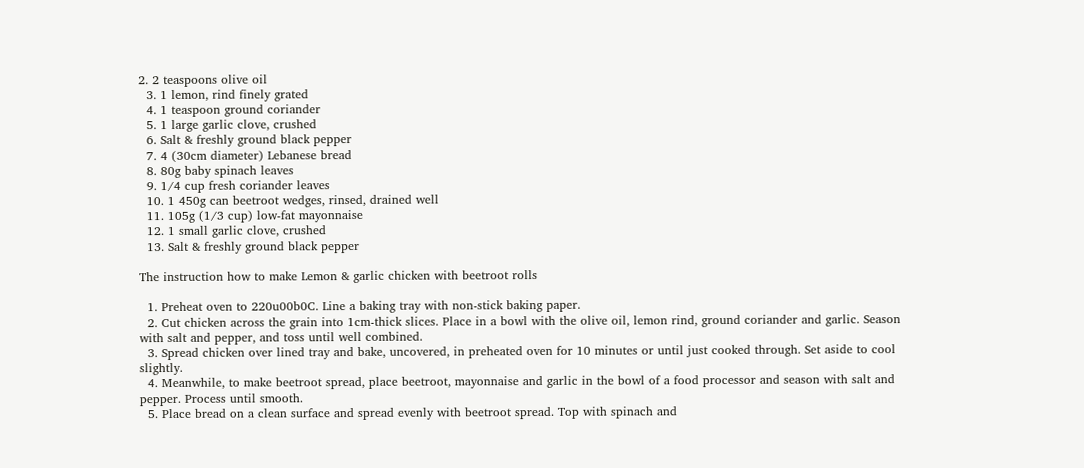2. 2 teaspoons olive oil
  3. 1 lemon, rind finely grated
  4. 1 teaspoon ground coriander
  5. 1 large garlic clove, crushed
  6. Salt & freshly ground black pepper
  7. 4 (30cm diameter) Lebanese bread
  8. 80g baby spinach leaves
  9. 1/4 cup fresh coriander leaves
  10. 1 450g can beetroot wedges, rinsed, drained well
  11. 105g (1/3 cup) low-fat mayonnaise
  12. 1 small garlic clove, crushed
  13. Salt & freshly ground black pepper

The instruction how to make Lemon & garlic chicken with beetroot rolls

  1. Preheat oven to 220u00b0C. Line a baking tray with non-stick baking paper.
  2. Cut chicken across the grain into 1cm-thick slices. Place in a bowl with the olive oil, lemon rind, ground coriander and garlic. Season with salt and pepper, and toss until well combined.
  3. Spread chicken over lined tray and bake, uncovered, in preheated oven for 10 minutes or until just cooked through. Set aside to cool slightly.
  4. Meanwhile, to make beetroot spread, place beetroot, mayonnaise and garlic in the bowl of a food processor and season with salt and pepper. Process until smooth.
  5. Place bread on a clean surface and spread evenly with beetroot spread. Top with spinach and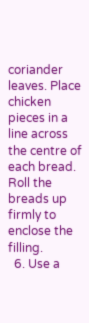coriander leaves. Place chicken pieces in a line across the centre of each bread. Roll the breads up firmly to enclose the filling.
  6. Use a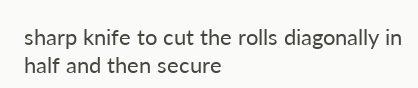sharp knife to cut the rolls diagonally in half and then secure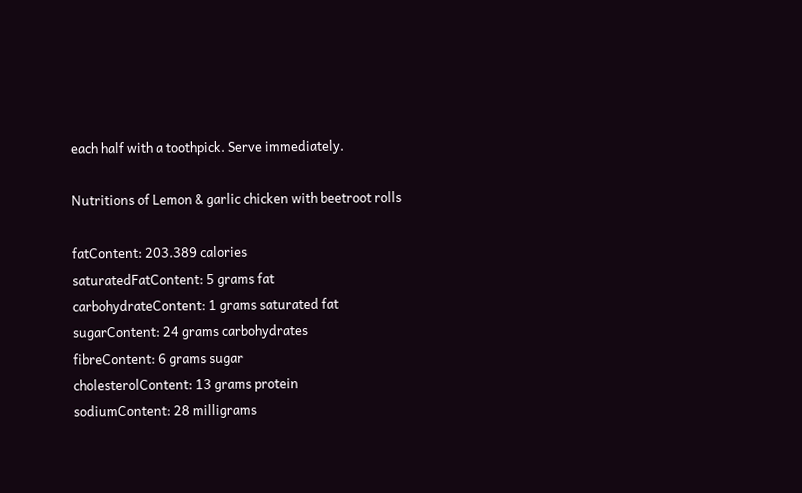each half with a toothpick. Serve immediately.

Nutritions of Lemon & garlic chicken with beetroot rolls

fatContent: 203.389 calories
saturatedFatContent: 5 grams fat
carbohydrateContent: 1 grams saturated fat
sugarContent: 24 grams carbohydrates
fibreContent: 6 grams sugar
cholesterolContent: 13 grams protein
sodiumContent: 28 milligrams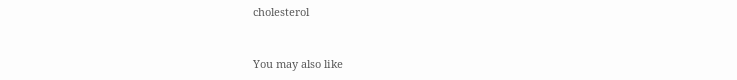cholesterol


You may also like